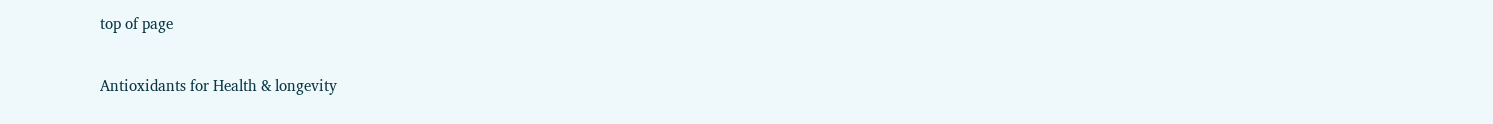top of page

Antioxidants for Health & longevity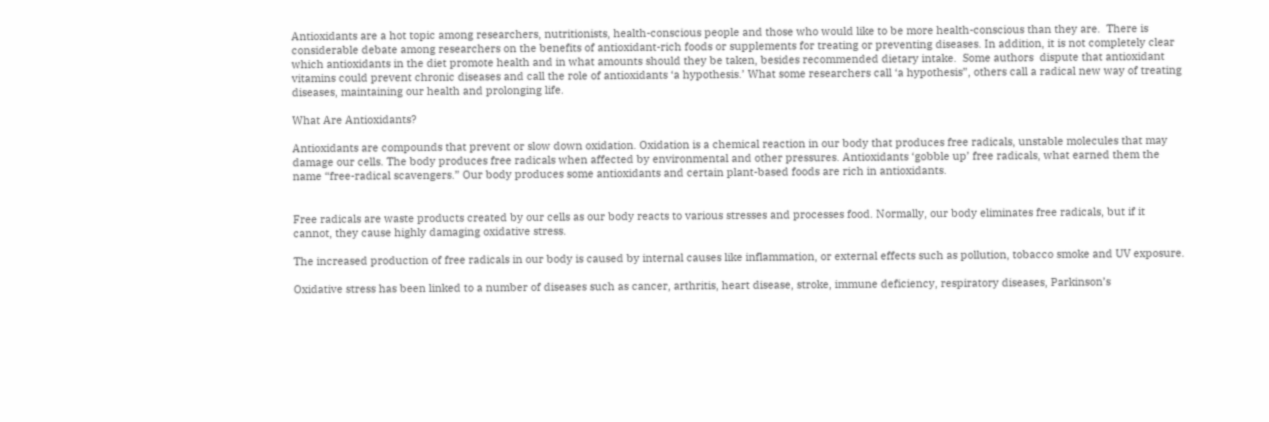Antioxidants are a hot topic among researchers, nutritionists, health-conscious people and those who would like to be more health-conscious than they are.  There is considerable debate among researchers on the benefits of antioxidant-rich foods or supplements for treating or preventing diseases. In addition, it is not completely clear which antioxidants in the diet promote health and in what amounts should they be taken, besides recommended dietary intake.  Some authors  dispute that antioxidant vitamins could prevent chronic diseases and call the role of antioxidants ‘a hypothesis.’ What some researchers call ‘a hypothesis”, others call a radical new way of treating diseases, maintaining our health and prolonging life.

What Are Antioxidants?

Antioxidants are compounds that prevent or slow down oxidation. Oxidation is a chemical reaction in our body that produces free radicals, unstable molecules that may damage our cells. The body produces free radicals when affected by environmental and other pressures. Antioxidants ‘gobble up’ free radicals, what earned them the name “free-radical scavengers.” Our body produces some antioxidants and certain plant-based foods are rich in antioxidants.


Free radicals are waste products created by our cells as our body reacts to various stresses and processes food. Normally, our body eliminates free radicals, but if it cannot, they cause highly damaging oxidative stress.

The increased production of free radicals in our body is caused by internal causes like inflammation, or external effects such as pollution, tobacco smoke and UV exposure.

Oxidative stress has been linked to a number of diseases such as cancer, arthritis, heart disease, stroke, immune deficiency, respiratory diseases, Parkinson’s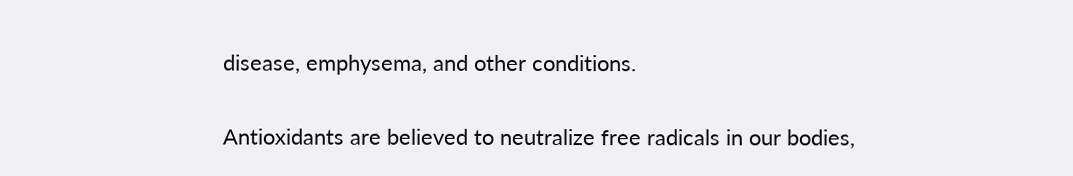disease, emphysema, and other conditions.

Antioxidants are believed to neutralize free radicals in our bodies,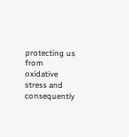protecting us from oxidative stress and consequently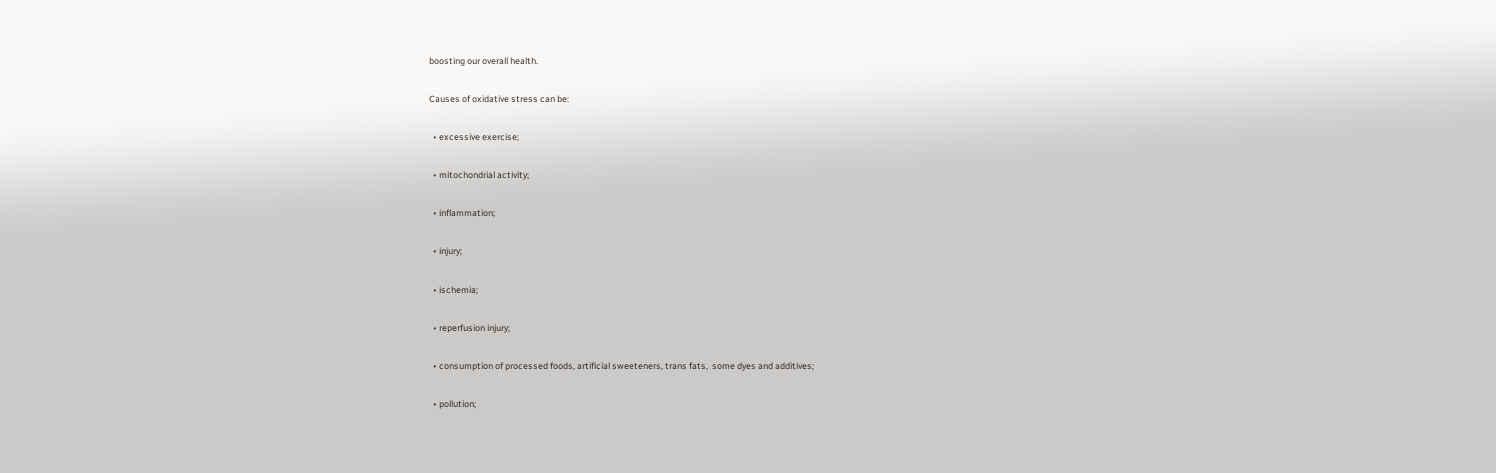boosting our overall health.

Causes of oxidative stress can be:

  • excessive exercise;

  • mitochondrial activity;

  • inflammation;

  • injury;

  • ischemia;

  • reperfusion injury;

  • consumption of processed foods, artificial sweeteners, trans fats,  some dyes and additives;

  • pollution;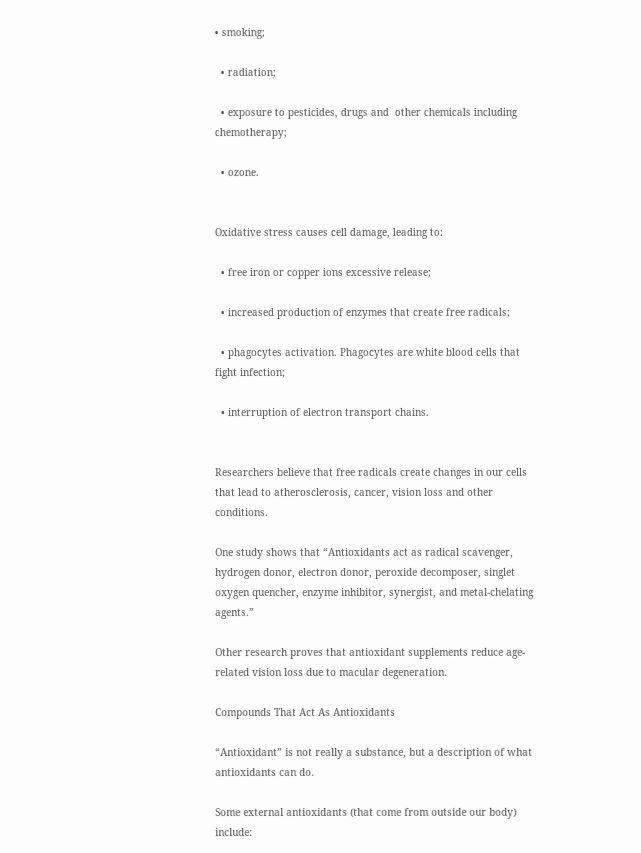• smoking;

  • radiation;

  • exposure to pesticides, drugs and  other chemicals including chemotherapy;

  • ozone.


Oxidative stress causes cell damage, leading to:

  • free iron or copper ions excessive release;

  • increased production of enzymes that create free radicals;

  • phagocytes activation. Phagocytes are white blood cells that fight infection;

  • interruption of electron transport chains.


Researchers believe that free radicals create changes in our cells that lead to atherosclerosis, cancer, vision loss and other conditions.

One study shows that “Antioxidants act as radical scavenger, hydrogen donor, electron donor, peroxide decomposer, singlet oxygen quencher, enzyme inhibitor, synergist, and metal-chelating agents.”

Other research proves that antioxidant supplements reduce age-related vision loss due to macular degeneration.

Compounds That Act As Antioxidants

“Antioxidant” is not really a substance, but a description of what antioxidants can do.

Some external antioxidants (that come from outside our body) include: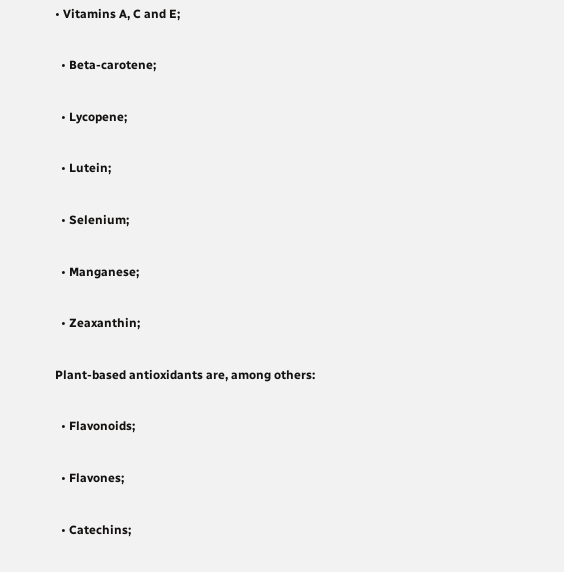• Vitamins A, C and E;

  • Beta-carotene;

  • Lycopene;

  • Lutein;

  • Selenium;

  • Manganese;

  • Zeaxanthin;

Plant-based antioxidants are, among others:

  • Flavonoids;

  • Flavones;

  • Catechins;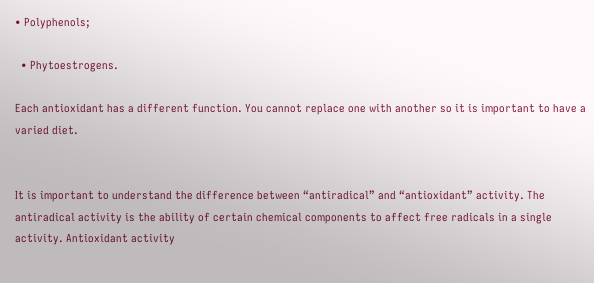• Polyphenols;

  • Phytoestrogens.

Each antioxidant has a different function. You cannot replace one with another so it is important to have a varied diet.


It is important to understand the difference between “antiradical” and “antioxidant” activity. The antiradical activity is the ability of certain chemical components to affect free radicals in a single activity. Antioxidant activity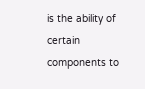is the ability of certain components to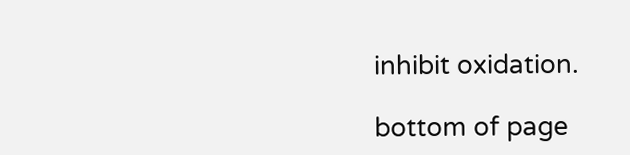inhibit oxidation.

bottom of page